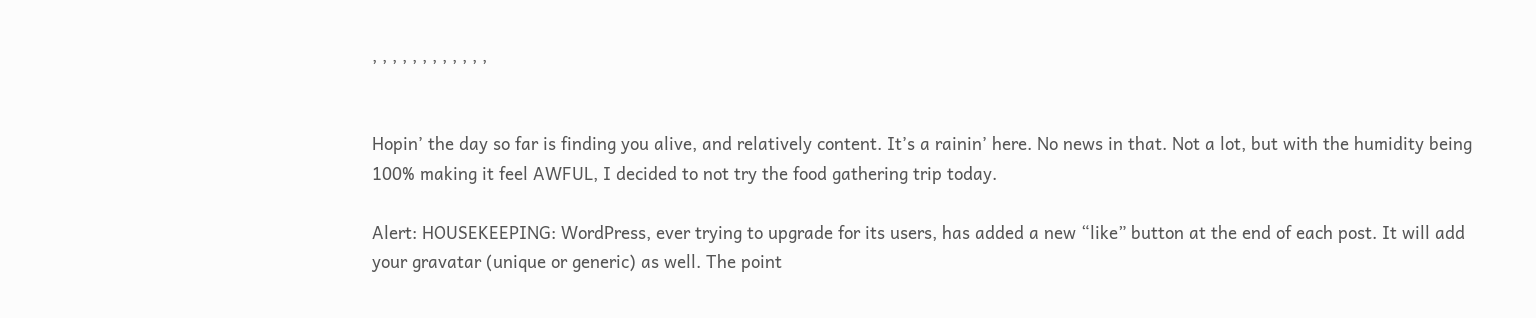, , , , , , , , , , , ,


Hopin’ the day so far is finding you alive, and relatively content. It’s a rainin’ here. No news in that. Not a lot, but with the humidity being 100% making it feel AWFUL, I decided to not try the food gathering trip today.

Alert: HOUSEKEEPING: WordPress, ever trying to upgrade for its users, has added a new “like” button at the end of each post. It will add your gravatar (unique or generic) as well. The point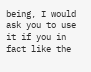being, I would ask you to use it if you in fact like the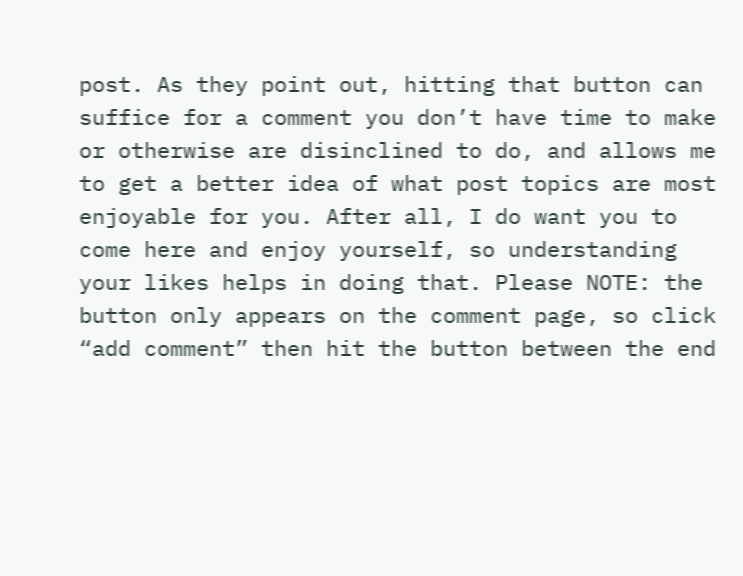post. As they point out, hitting that button can suffice for a comment you don’t have time to make or otherwise are disinclined to do, and allows me to get a better idea of what post topics are most enjoyable for you. After all, I do want you to come here and enjoy yourself, so understanding your likes helps in doing that. Please NOTE: the button only appears on the comment page, so click “add comment” then hit the button between the end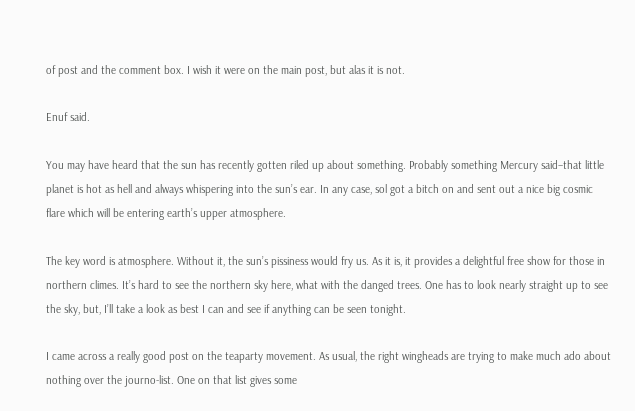of post and the comment box. I wish it were on the main post, but alas it is not.

Enuf said.

You may have heard that the sun has recently gotten riled up about something. Probably something Mercury said–that little planet is hot as hell and always whispering into the sun’s ear. In any case, sol got a bitch on and sent out a nice big cosmic flare which will be entering earth’s upper atmosphere.

The key word is atmosphere. Without it, the sun’s pissiness would fry us. As it is, it provides a delightful free show for those in northern climes. It’s hard to see the northern sky here, what with the danged trees. One has to look nearly straight up to see the sky, but, I’ll take a look as best I can and see if anything can be seen tonight.

I came across a really good post on the teaparty movement. As usual, the right wingheads are trying to make much ado about nothing over the journo-list. One on that list gives some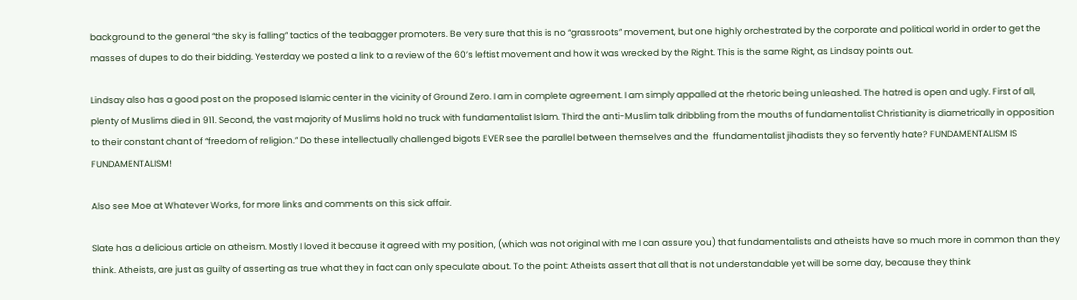background to the general “the sky is falling” tactics of the teabagger promoters. Be very sure that this is no “grassroots” movement, but one highly orchestrated by the corporate and political world in order to get the masses of dupes to do their bidding. Yesterday we posted a link to a review of the 60’s leftist movement and how it was wrecked by the Right. This is the same Right, as Lindsay points out.

Lindsay also has a good post on the proposed Islamic center in the vicinity of Ground Zero. I am in complete agreement. I am simply appalled at the rhetoric being unleashed. The hatred is open and ugly. First of all, plenty of Muslims died in 911. Second, the vast majority of Muslims hold no truck with fundamentalist Islam. Third the anti-Muslim talk dribbling from the mouths of fundamentalist Christianity is diametrically in opposition to their constant chant of “freedom of religion.” Do these intellectually challenged bigots EVER see the parallel between themselves and the  ffundamentalist jihadists they so fervently hate? FUNDAMENTALISM IS FUNDAMENTALISM!

Also see Moe at Whatever Works, for more links and comments on this sick affair.

Slate has a delicious article on atheism. Mostly I loved it because it agreed with my position, (which was not original with me I can assure you) that fundamentalists and atheists have so much more in common than they think. Atheists, are just as guilty of asserting as true what they in fact can only speculate about. To the point: Atheists assert that all that is not understandable yet will be some day, because they think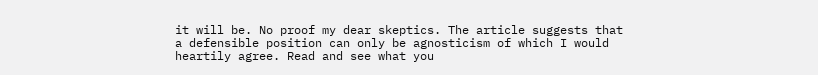it will be. No proof my dear skeptics. The article suggests that a defensible position can only be agnosticism of which I would heartily agree. Read and see what you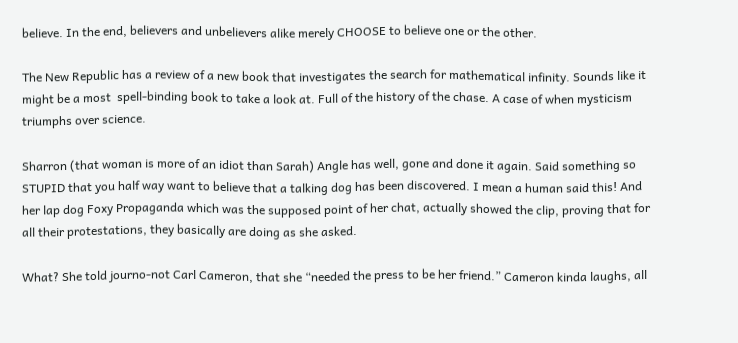believe. In the end, believers and unbelievers alike merely CHOOSE to believe one or the other.

The New Republic has a review of a new book that investigates the search for mathematical infinity. Sounds like it might be a most  spell-binding book to take a look at. Full of the history of the chase. A case of when mysticism triumphs over science.

Sharron (that woman is more of an idiot than Sarah) Angle has well, gone and done it again. Said something so STUPID that you half way want to believe that a talking dog has been discovered. I mean a human said this! And her lap dog Foxy Propaganda which was the supposed point of her chat, actually showed the clip, proving that for all their protestations, they basically are doing as she asked.

What? She told journo-not Carl Cameron, that she “needed the press to be her friend.” Cameron kinda laughs, all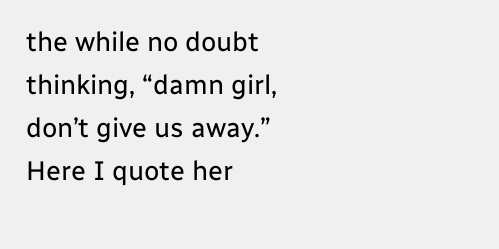the while no doubt thinking, “damn girl, don’t give us away.” Here I quote her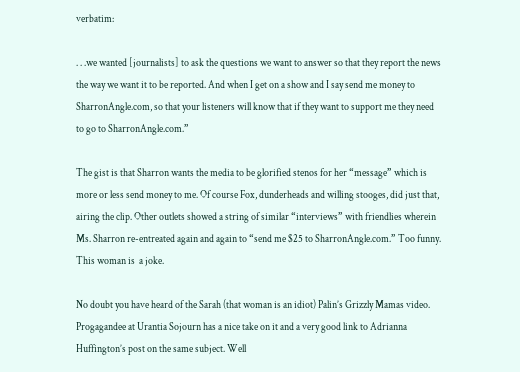verbatim:

. . .we wanted [journalists] to ask the questions we want to answer so that they report the news the way we want it to be reported. And when I get on a show and I say send me money to SharronAngle.com, so that your listeners will know that if they want to support me they need to go to SharronAngle.com.”

The gist is that Sharron wants the media to be glorified stenos for her “message” which is more or less send money to me. Of course Fox, dunderheads and willing stooges, did just that, airing the clip. Other outlets showed a string of similar “interviews” with friendlies wherein Ms. Sharron re-entreated again and again to “send me $25 to SharronAngle.com.” Too funny. This woman is  a joke.

No doubt you have heard of the Sarah (that woman is an idiot) Palin’s Grizzly Mamas video. Progagandee at Urantia Sojourn has a nice take on it and a very good link to Adrianna Huffington’s post on the same subject. Well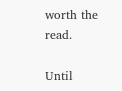worth the read.

Until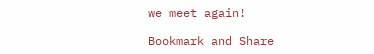we meet again!

Bookmark and Share